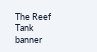The Reef Tank banner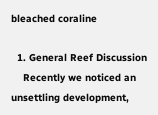bleached coraline

  1. General Reef Discussion
    Recently we noticed an unsettling development,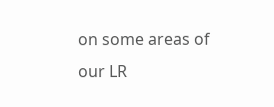on some areas of our LR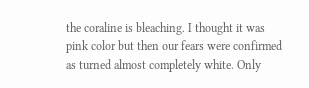the coraline is bleaching. I thought it was pink color but then our fears were confirmed as turned almost completely white. Only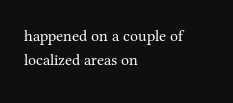happened on a couple of localized areas on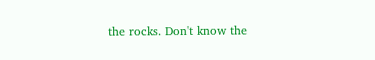the rocks. Don't know the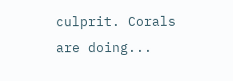culprit. Corals are doing...